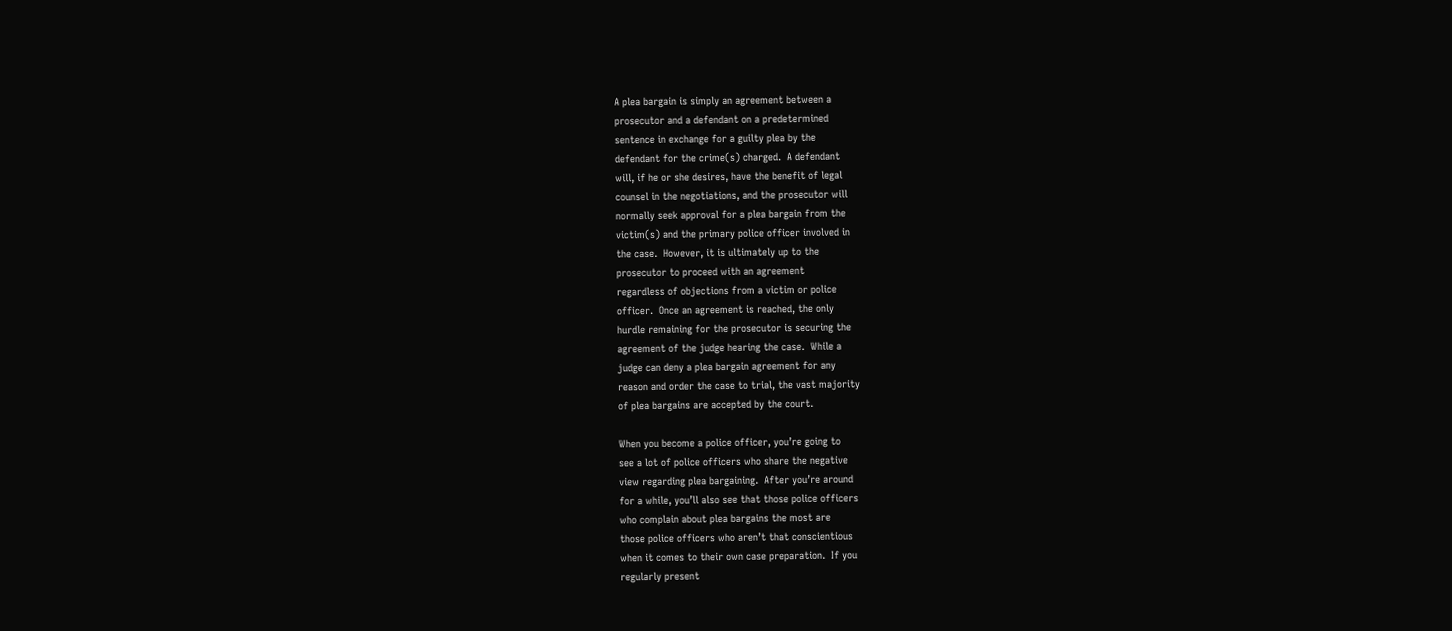A plea bargain is simply an agreement between a
prosecutor and a defendant on a predetermined
sentence in exchange for a guilty plea by the
defendant for the crime(s) charged.  A defendant
will, if he or she desires, have the benefit of legal
counsel in the negotiations, and the prosecutor will
normally seek approval for a plea bargain from the
victim(s) and the primary police officer involved in
the case.  However, it is ultimately up to the
prosecutor to proceed with an agreement
regardless of objections from a victim or police
officer.  Once an agreement is reached, the only
hurdle remaining for the prosecutor is securing the
agreement of the judge hearing the case.  While a
judge can deny a plea bargain agreement for any
reason and order the case to trial, the vast majority
of plea bargains are accepted by the court.

When you become a police officer, you’re going to
see a lot of police officers who share the negative
view regarding plea bargaining.  After you’re around
for a while, you’ll also see that those police officers
who complain about plea bargains the most are
those police officers who aren’t that conscientious
when it comes to their own case preparation.  If you
regularly present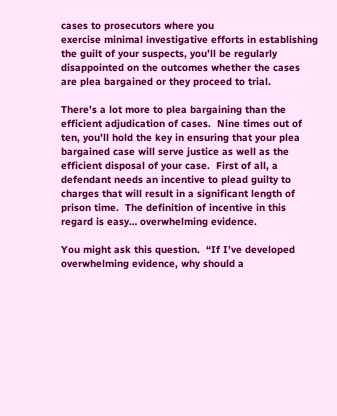cases to prosecutors where you
exercise minimal investigative efforts in establishing
the guilt of your suspects, you’ll be regularly
disappointed on the outcomes whether the cases
are plea bargained or they proceed to trial.

There’s a lot more to plea bargaining than the
efficient adjudication of cases.  Nine times out of
ten, you’ll hold the key in ensuring that your plea
bargained case will serve justice as well as the
efficient disposal of your case.  First of all, a
defendant needs an incentive to plead guilty to
charges that will result in a significant length of
prison time.  The definition of incentive in this
regard is easy… overwhelming evidence.

You might ask this question.  “If I’ve developed
overwhelming evidence, why should a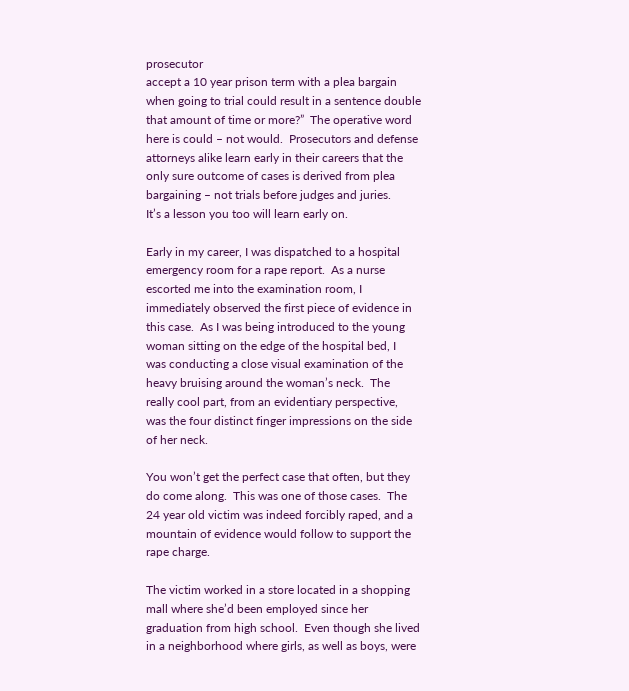prosecutor
accept a 10 year prison term with a plea bargain
when going to trial could result in a sentence double
that amount of time or more?”  The operative word
here is could – not would.  Prosecutors and defense
attorneys alike learn early in their careers that the
only sure outcome of cases is derived from plea
bargaining – not trials before judges and juries.
It’s a lesson you too will learn early on.

Early in my career, I was dispatched to a hospital
emergency room for a rape report.  As a nurse
escorted me into the examination room, I
immediately observed the first piece of evidence in
this case.  As I was being introduced to the young
woman sitting on the edge of the hospital bed, I
was conducting a close visual examination of the
heavy bruising around the woman’s neck.  The
really cool part, from an evidentiary perspective,
was the four distinct finger impressions on the side
of her neck.

You won’t get the perfect case that often, but they
do come along.  This was one of those cases.  The
24 year old victim was indeed forcibly raped, and a
mountain of evidence would follow to support the
rape charge.

The victim worked in a store located in a shopping
mall where she’d been employed since her
graduation from high school.  Even though she lived
in a neighborhood where girls, as well as boys, were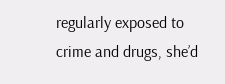regularly exposed to crime and drugs, she’d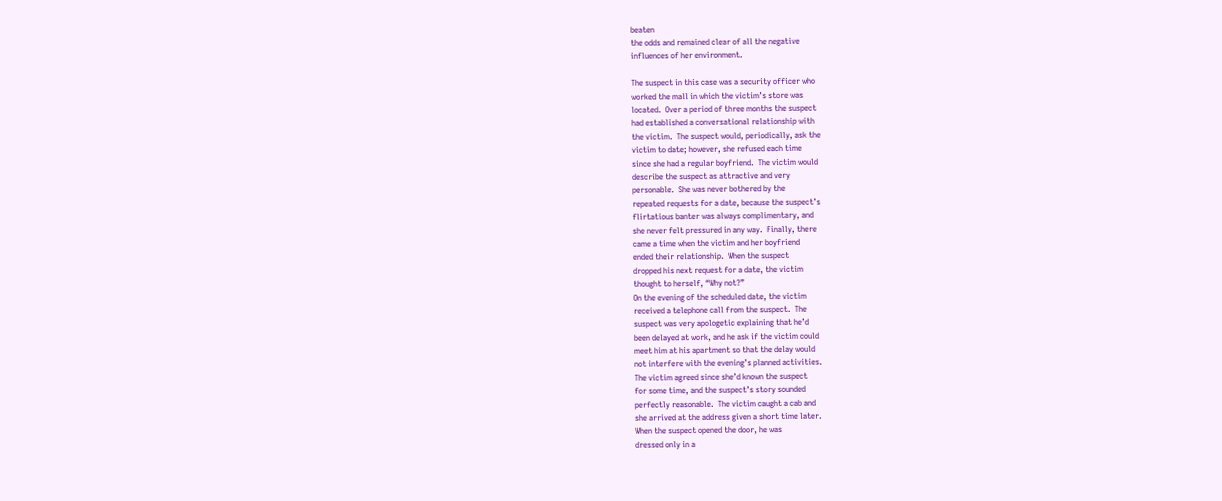beaten
the odds and remained clear of all the negative
influences of her environment.

The suspect in this case was a security officer who
worked the mall in which the victim’s store was
located.  Over a period of three months the suspect
had established a conversational relationship with
the victim.  The suspect would, periodically, ask the
victim to date; however, she refused each time
since she had a regular boyfriend.  The victim would
describe the suspect as attractive and very
personable.  She was never bothered by the
repeated requests for a date, because the suspect’s
flirtatious banter was always complimentary, and
she never felt pressured in any way.  Finally, there
came a time when the victim and her boyfriend
ended their relationship.  When the suspect
dropped his next request for a date, the victim
thought to herself, “Why not?”
On the evening of the scheduled date, the victim
received a telephone call from the suspect.  The
suspect was very apologetic explaining that he’d
been delayed at work, and he ask if the victim could
meet him at his apartment so that the delay would
not interfere with the evening’s planned activities.
The victim agreed since she’d known the suspect
for some time, and the suspect’s story sounded
perfectly reasonable.  The victim caught a cab and
she arrived at the address given a short time later.
When the suspect opened the door, he was
dressed only in a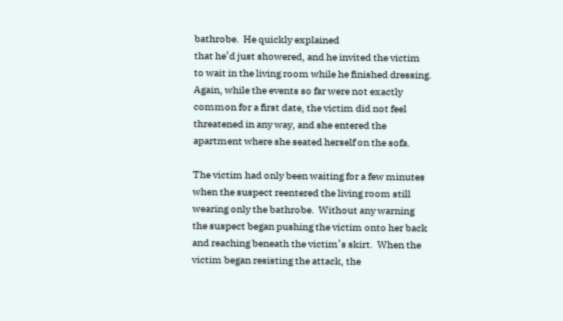bathrobe.  He quickly explained
that he’d just showered, and he invited the victim
to wait in the living room while he finished dressing.
Again, while the events so far were not exactly
common for a first date, the victim did not feel
threatened in any way, and she entered the
apartment where she seated herself on the sofa.

The victim had only been waiting for a few minutes
when the suspect reentered the living room still
wearing only the bathrobe.  Without any warning
the suspect began pushing the victim onto her back
and reaching beneath the victim’s skirt.  When the
victim began resisting the attack, the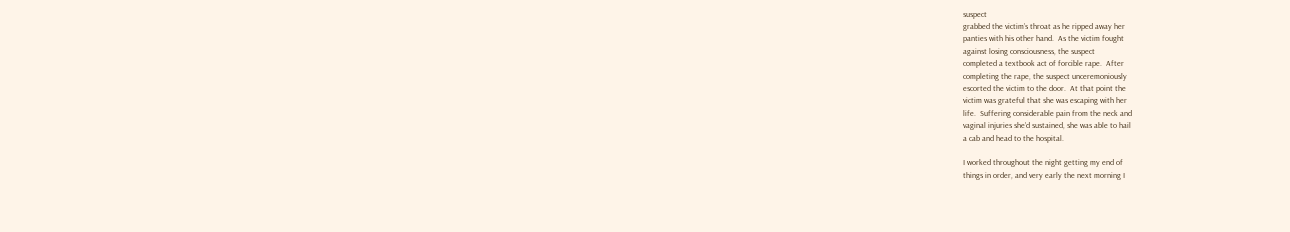suspect
grabbed the victim’s throat as he ripped away her
panties with his other hand.  As the victim fought
against losing consciousness, the suspect
completed a textbook act of forcible rape.  After
completing the rape, the suspect unceremoniously
escorted the victim to the door.  At that point the
victim was grateful that she was escaping with her
life.  Suffering considerable pain from the neck and
vaginal injuries she’d sustained, she was able to hail
a cab and head to the hospital.

I worked throughout the night getting my end of
things in order, and very early the next morning I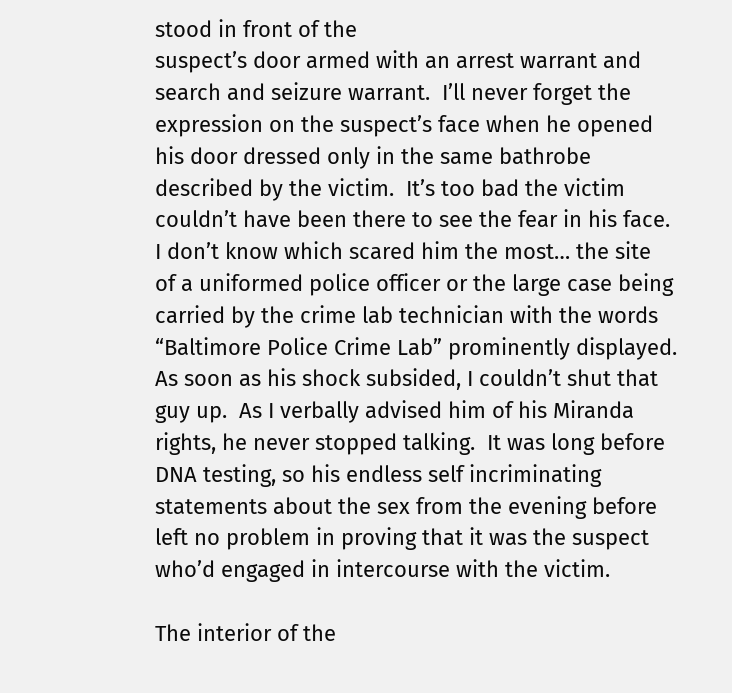stood in front of the
suspect’s door armed with an arrest warrant and
search and seizure warrant.  I’ll never forget the
expression on the suspect’s face when he opened
his door dressed only in the same bathrobe
described by the victim.  It’s too bad the victim
couldn’t have been there to see the fear in his face.
I don’t know which scared him the most… the site
of a uniformed police officer or the large case being
carried by the crime lab technician with the words
“Baltimore Police Crime Lab” prominently displayed.
As soon as his shock subsided, I couldn’t shut that
guy up.  As I verbally advised him of his Miranda
rights, he never stopped talking.  It was long before
DNA testing, so his endless self incriminating
statements about the sex from the evening before
left no problem in proving that it was the suspect
who’d engaged in intercourse with the victim.

The interior of the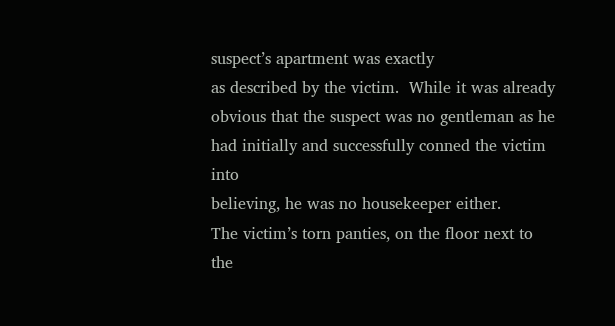suspect’s apartment was exactly
as described by the victim.  While it was already
obvious that the suspect was no gentleman as he
had initially and successfully conned the victim into
believing, he was no housekeeper either.
The victim’s torn panties, on the floor next to the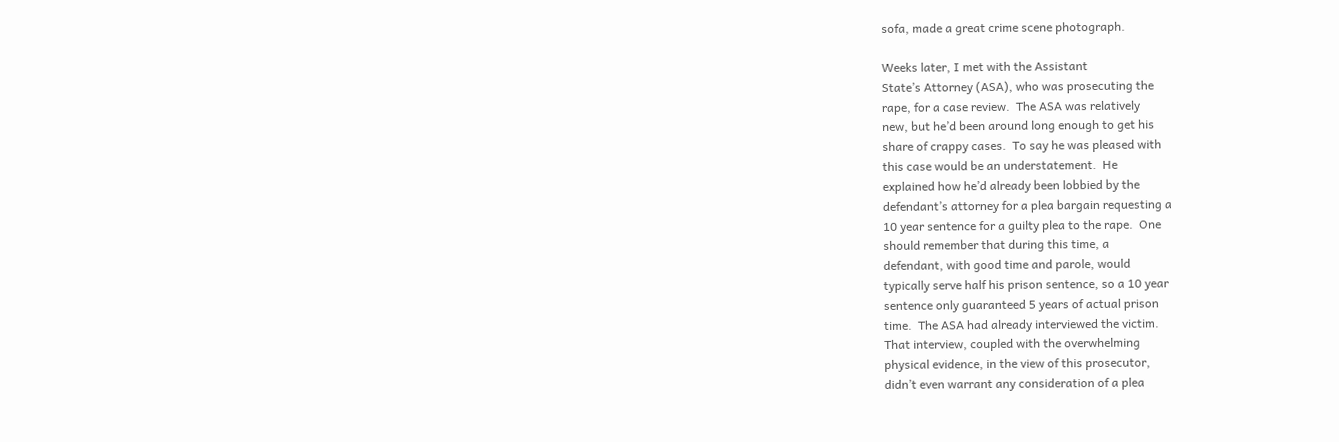sofa, made a great crime scene photograph.

Weeks later, I met with the Assistant
State’s Attorney (ASA), who was prosecuting the
rape, for a case review.  The ASA was relatively
new, but he’d been around long enough to get his
share of crappy cases.  To say he was pleased with
this case would be an understatement.  He
explained how he’d already been lobbied by the
defendant’s attorney for a plea bargain requesting a
10 year sentence for a guilty plea to the rape.  One
should remember that during this time, a
defendant, with good time and parole, would
typically serve half his prison sentence, so a 10 year
sentence only guaranteed 5 years of actual prison
time.  The ASA had already interviewed the victim.
That interview, coupled with the overwhelming
physical evidence, in the view of this prosecutor,
didn’t even warrant any consideration of a plea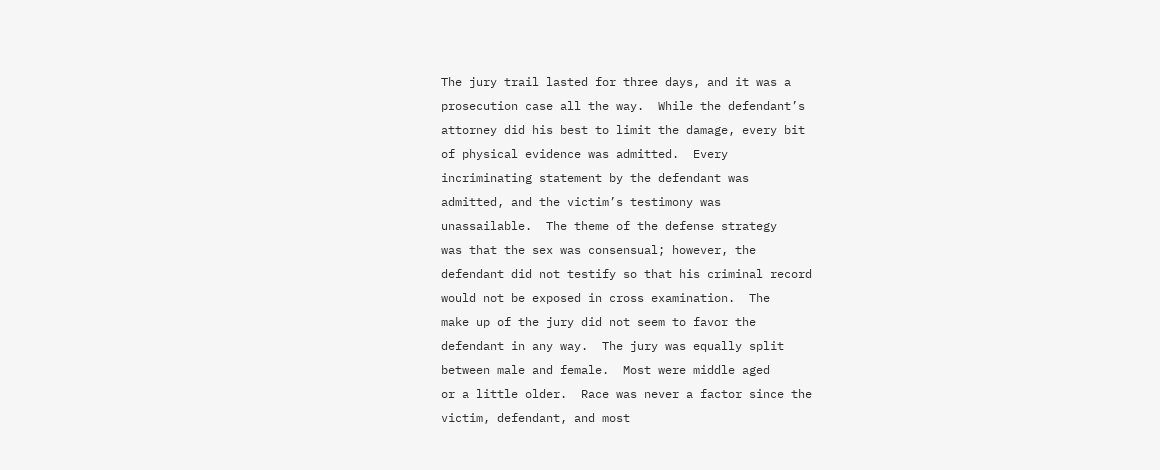The jury trail lasted for three days, and it was a
prosecution case all the way.  While the defendant’s
attorney did his best to limit the damage, every bit
of physical evidence was admitted.  Every
incriminating statement by the defendant was
admitted, and the victim’s testimony was
unassailable.  The theme of the defense strategy
was that the sex was consensual; however, the
defendant did not testify so that his criminal record
would not be exposed in cross examination.  The
make up of the jury did not seem to favor the
defendant in any way.  The jury was equally split
between male and female.  Most were middle aged
or a little older.  Race was never a factor since the
victim, defendant, and most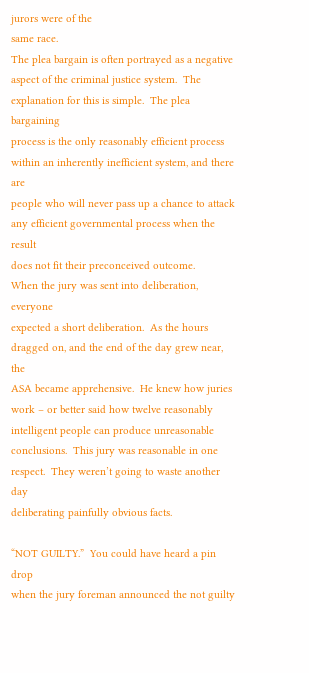jurors were of the
same race.
The plea bargain is often portrayed as a negative
aspect of the criminal justice system.  The
explanation for this is simple.  The plea bargaining
process is the only reasonably efficient process
within an inherently inefficient system, and there are
people who will never pass up a chance to attack
any efficient governmental process when the result
does not fit their preconceived outcome.
When the jury was sent into deliberation, everyone
expected a short deliberation.  As the hours
dragged on, and the end of the day grew near, the
ASA became apprehensive.  He knew how juries
work – or better said how twelve reasonably
intelligent people can produce unreasonable
conclusions.  This jury was reasonable in one
respect.  They weren’t going to waste another day
deliberating painfully obvious facts.

“NOT GUILTY.”  You could have heard a pin drop
when the jury foreman announced the not guilty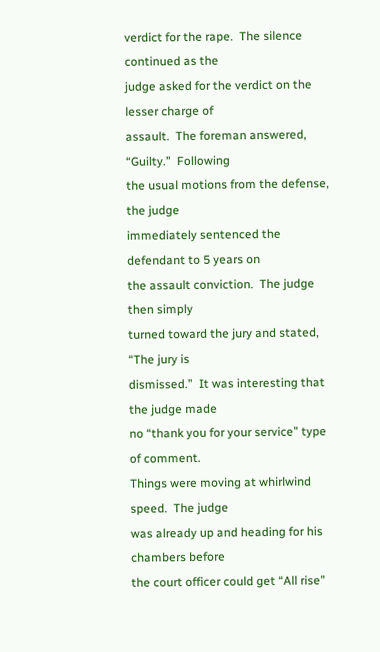verdict for the rape.  The silence continued as the
judge asked for the verdict on the lesser charge of
assault.  The foreman answered, “Guilty.”  Following
the usual motions from the defense, the judge
immediately sentenced the defendant to 5 years on
the assault conviction.  The judge then simply
turned toward the jury and stated, “The jury is
dismissed.”  It was interesting that the judge made
no “thank you for your service” type of comment.
Things were moving at whirlwind speed.  The judge
was already up and heading for his chambers before
the court officer could get “All rise”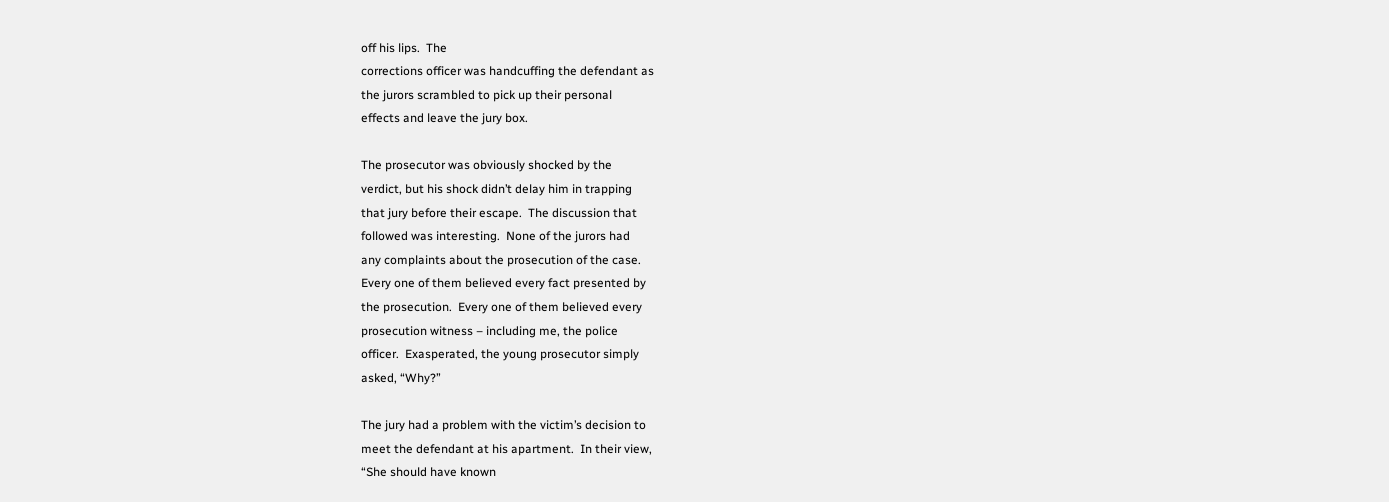off his lips.  The
corrections officer was handcuffing the defendant as
the jurors scrambled to pick up their personal
effects and leave the jury box.

The prosecutor was obviously shocked by the
verdict, but his shock didn’t delay him in trapping
that jury before their escape.  The discussion that
followed was interesting.  None of the jurors had
any complaints about the prosecution of the case.
Every one of them believed every fact presented by
the prosecution.  Every one of them believed every
prosecution witness – including me, the police
officer.  Exasperated, the young prosecutor simply
asked, “Why?”

The jury had a problem with the victim’s decision to
meet the defendant at his apartment.  In their view,
“She should have known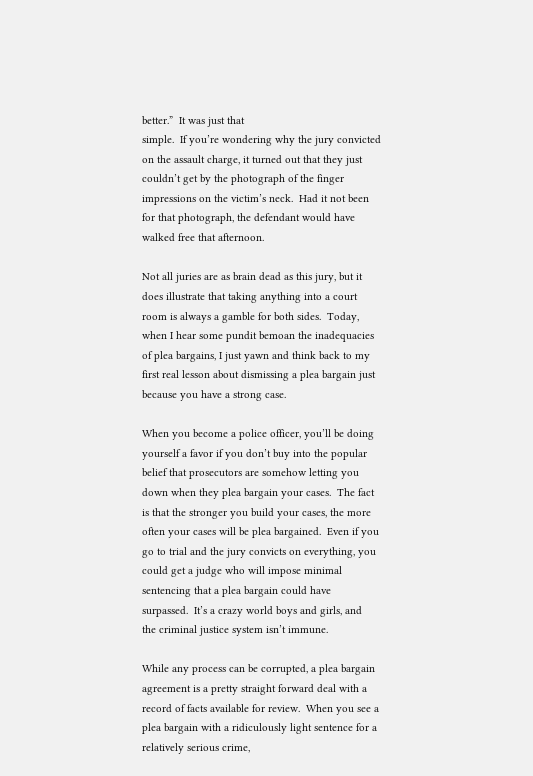better.”  It was just that
simple.  If you’re wondering why the jury convicted
on the assault charge, it turned out that they just
couldn’t get by the photograph of the finger
impressions on the victim’s neck.  Had it not been
for that photograph, the defendant would have
walked free that afternoon.

Not all juries are as brain dead as this jury, but it
does illustrate that taking anything into a court
room is always a gamble for both sides.  Today,
when I hear some pundit bemoan the inadequacies
of plea bargains, I just yawn and think back to my
first real lesson about dismissing a plea bargain just
because you have a strong case.

When you become a police officer, you’ll be doing
yourself a favor if you don’t buy into the popular
belief that prosecutors are somehow letting you
down when they plea bargain your cases.  The fact
is that the stronger you build your cases, the more
often your cases will be plea bargained.  Even if you
go to trial and the jury convicts on everything, you
could get a judge who will impose minimal
sentencing that a plea bargain could have
surpassed.  It’s a crazy world boys and girls, and
the criminal justice system isn’t immune.

While any process can be corrupted, a plea bargain
agreement is a pretty straight forward deal with a
record of facts available for review.  When you see a
plea bargain with a ridiculously light sentence for a
relatively serious crime,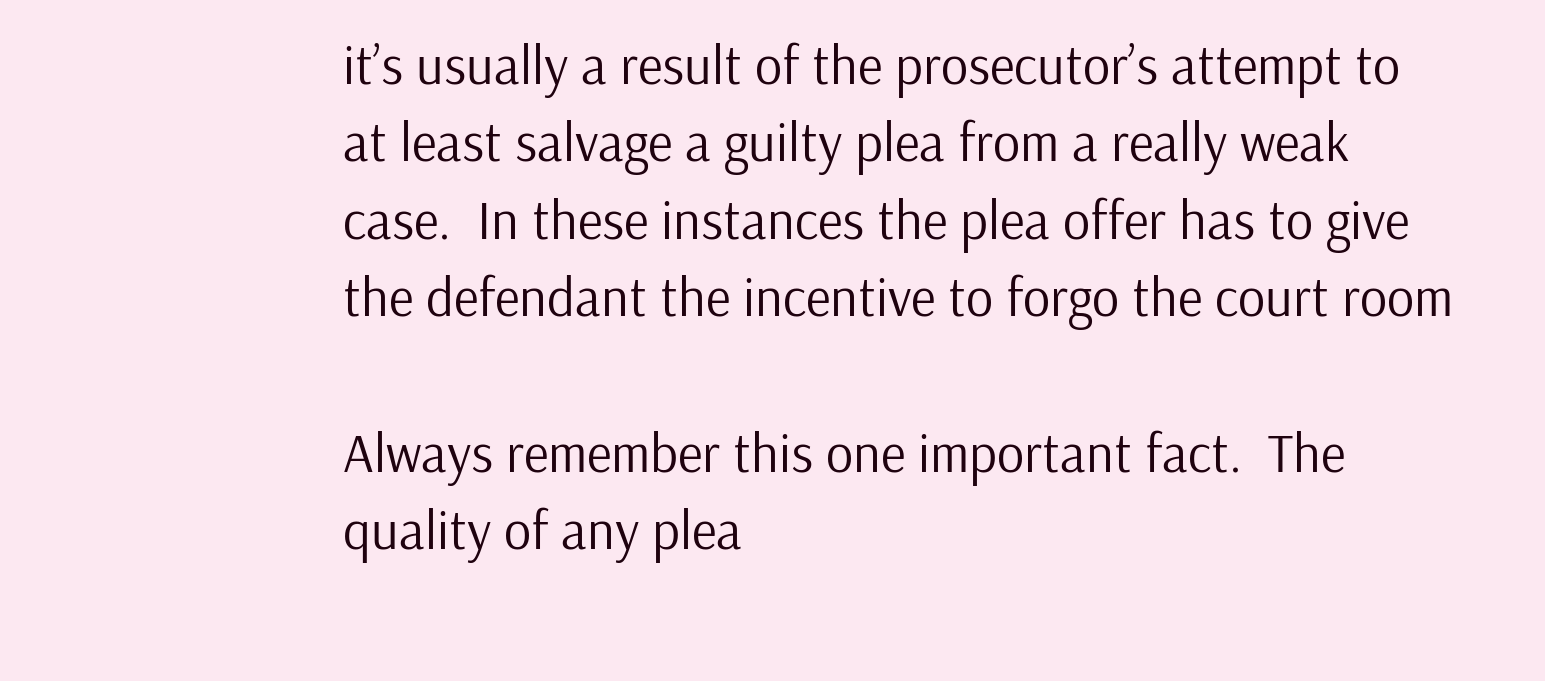it’s usually a result of the prosecutor’s attempt to
at least salvage a guilty plea from a really weak
case.  In these instances the plea offer has to give
the defendant the incentive to forgo the court room

Always remember this one important fact.  The
quality of any plea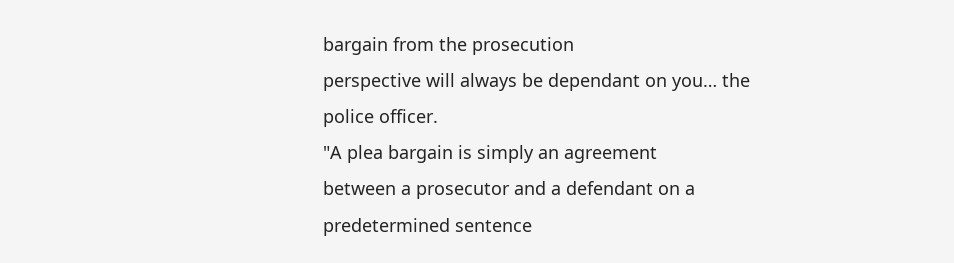bargain from the prosecution
perspective will always be dependant on you… the
police officer.
"A plea bargain is simply an agreement
between a prosecutor and a defendant on a
predetermined sentence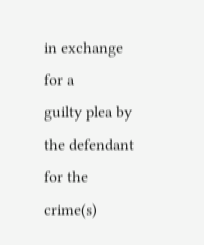in exchange for a
guilty plea by the defendant for the crime(s)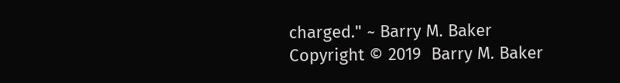charged." ~ Barry M. Baker
Copyright © 2019  Barry M. Baker